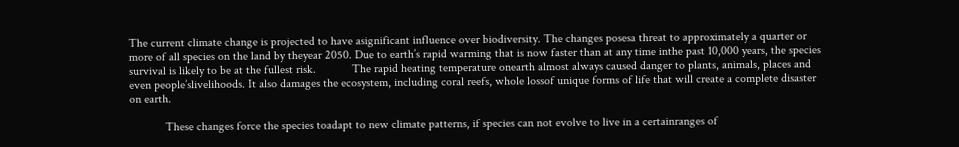The current climate change is projected to have asignificant influence over biodiversity. The changes posesa threat to approximately a quarter or more of all species on the land by theyear 2050. Due to earth’s rapid warming that is now faster than at any time inthe past 10,000 years, the species survival is likely to be at the fullest risk.            The rapid heating temperature onearth almost always caused danger to plants, animals, places and even people’slivelihoods. It also damages the ecosystem, including coral reefs, whole lossof unique forms of life that will create a complete disaster on earth.

            These changes force the species toadapt to new climate patterns, if species can not evolve to live in a certainranges of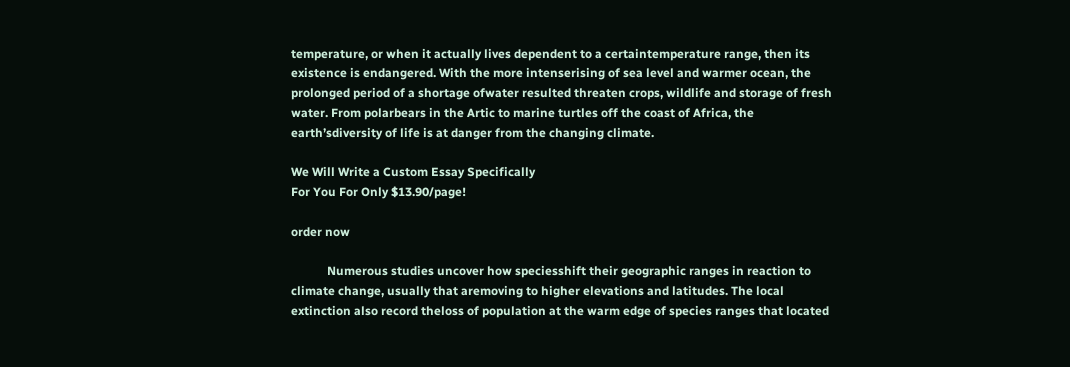temperature, or when it actually lives dependent to a certaintemperature range, then its existence is endangered. With the more intenserising of sea level and warmer ocean, the prolonged period of a shortage ofwater resulted threaten crops, wildlife and storage of fresh water. From polarbears in the Artic to marine turtles off the coast of Africa, the earth’sdiversity of life is at danger from the changing climate.

We Will Write a Custom Essay Specifically
For You For Only $13.90/page!

order now

            Numerous studies uncover how speciesshift their geographic ranges in reaction to climate change, usually that aremoving to higher elevations and latitudes. The local extinction also record theloss of population at the warm edge of species ranges that located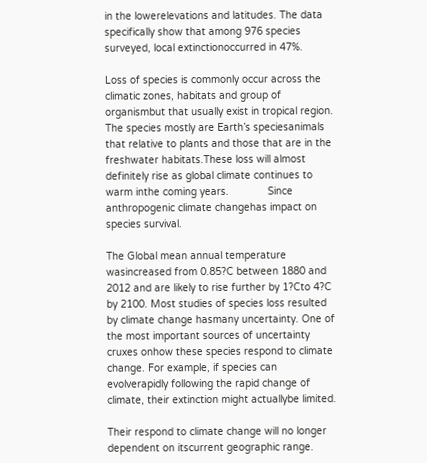in the lowerelevations and latitudes. The data specifically show that among 976 species surveyed, local extinctionoccurred in 47%.

Loss of species is commonly occur across the climatic zones, habitats and group of organismbut that usually exist in tropical region. The species mostly are Earth’s speciesanimals that relative to plants and those that are in the freshwater habitats.These loss will almost definitely rise as global climate continues to warm inthe coming years.             Since anthropogenic climate changehas impact on species survival.

The Global mean annual temperature wasincreased from 0.85?C between 1880 and 2012 and are likely to rise further by 1?Cto 4?C by 2100. Most studies of species loss resulted by climate change hasmany uncertainty. One of the most important sources of uncertainty cruxes onhow these species respond to climate change. For example, if species can evolverapidly following the rapid change of climate, their extinction might actuallybe limited.

Their respond to climate change will no longer dependent on itscurrent geographic range.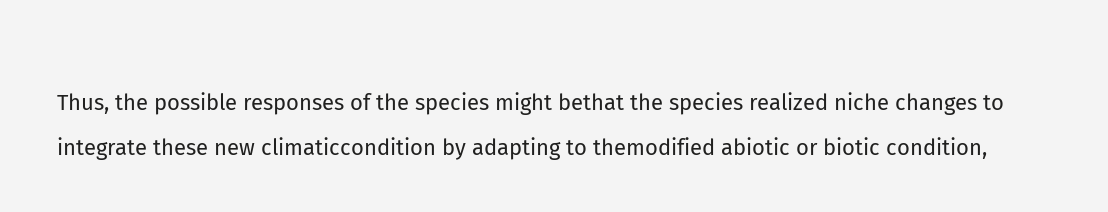Thus, the possible responses of the species might bethat the species realized niche changes to integrate these new climaticcondition by adapting to themodified abiotic or biotic condition,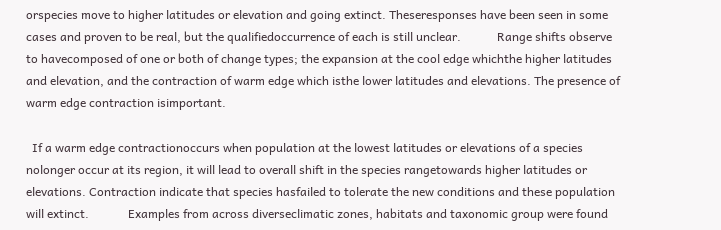orspecies move to higher latitudes or elevation and going extinct. Theseresponses have been seen in some cases and proven to be real, but the qualifiedoccurrence of each is still unclear.            Range shifts observe to havecomposed of one or both of change types; the expansion at the cool edge whichthe higher latitudes and elevation, and the contraction of warm edge which isthe lower latitudes and elevations. The presence of warm edge contraction isimportant.

  If a warm edge contractionoccurs when population at the lowest latitudes or elevations of a species nolonger occur at its region, it will lead to overall shift in the species rangetowards higher latitudes or elevations. Contraction indicate that species hasfailed to tolerate the new conditions and these population will extinct.             Examples from across diverseclimatic zones, habitats and taxonomic group were found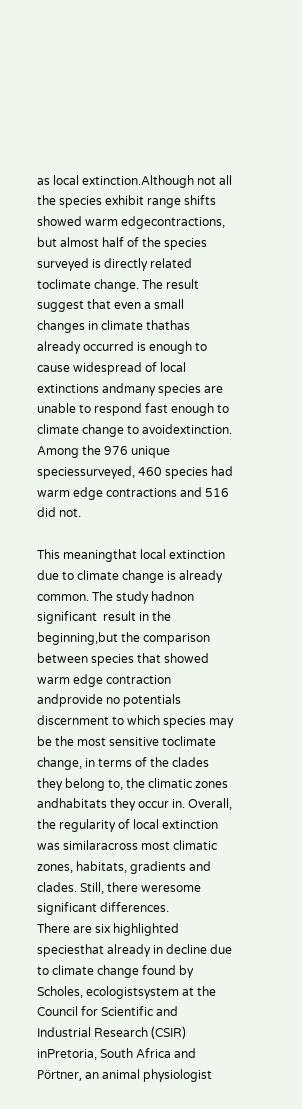as local extinction.Although not all the species exhibit range shifts showed warm edgecontractions, but almost half of the species surveyed is directly related toclimate change. The result suggest that even a small changes in climate thathas already occurred is enough to cause widespread of local extinctions andmany species are unable to respond fast enough to climate change to avoidextinction.              Among the 976 unique speciessurveyed, 460 species had warm edge contractions and 516 did not.

This meaningthat local extinction due to climate change is already common. The study hadnon significant  result in the beginning,but the comparison between species that showed warm edge contraction andprovide no potentials discernment to which species may be the most sensitive toclimate change, in terms of the clades they belong to, the climatic zones andhabitats they occur in. Overall, the regularity of local extinction was similaracross most climatic zones, habitats, gradients and clades. Still, there weresome significant differences.                   There are six highlighted speciesthat already in decline due to climate change found by Scholes, ecologistsystem at the Council for Scientific and Industrial Research (CSIR) inPretoria, South Africa and Pörtner, an animal physiologist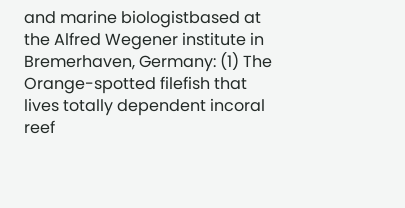and marine biologistbased at the Alfred Wegener institute in Bremerhaven, Germany: (1) The Orange-spotted filefish that lives totally dependent incoral reef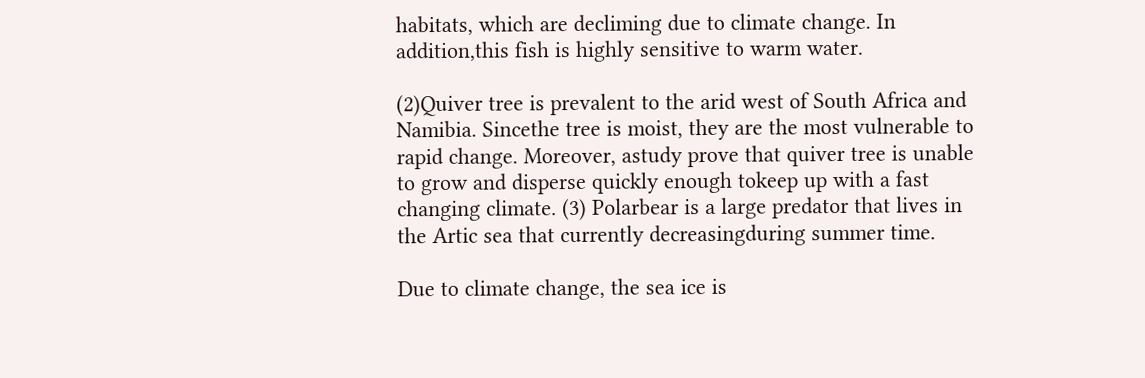habitats, which are decliming due to climate change. In addition,this fish is highly sensitive to warm water.

(2)Quiver tree is prevalent to the arid west of South Africa and Namibia. Sincethe tree is moist, they are the most vulnerable to rapid change. Moreover, astudy prove that quiver tree is unable to grow and disperse quickly enough tokeep up with a fast changing climate. (3) Polarbear is a large predator that lives in the Artic sea that currently decreasingduring summer time.

Due to climate change, the sea ice is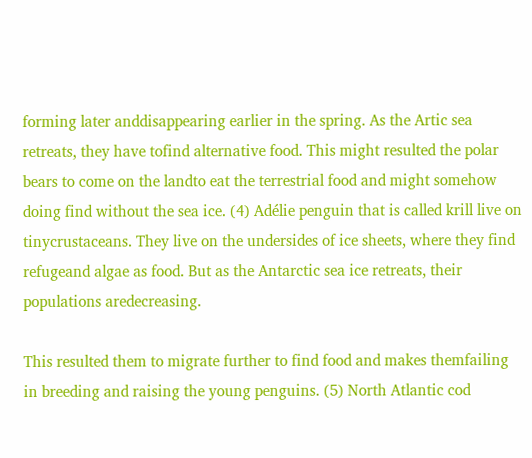forming later anddisappearing earlier in the spring. As the Artic sea retreats, they have tofind alternative food. This might resulted the polar bears to come on the landto eat the terrestrial food and might somehow doing find without the sea ice. (4) Adélie penguin that is called krill live on tinycrustaceans. They live on the undersides of ice sheets, where they find refugeand algae as food. But as the Antarctic sea ice retreats, their populations aredecreasing.

This resulted them to migrate further to find food and makes themfailing in breeding and raising the young penguins. (5) North Atlantic cod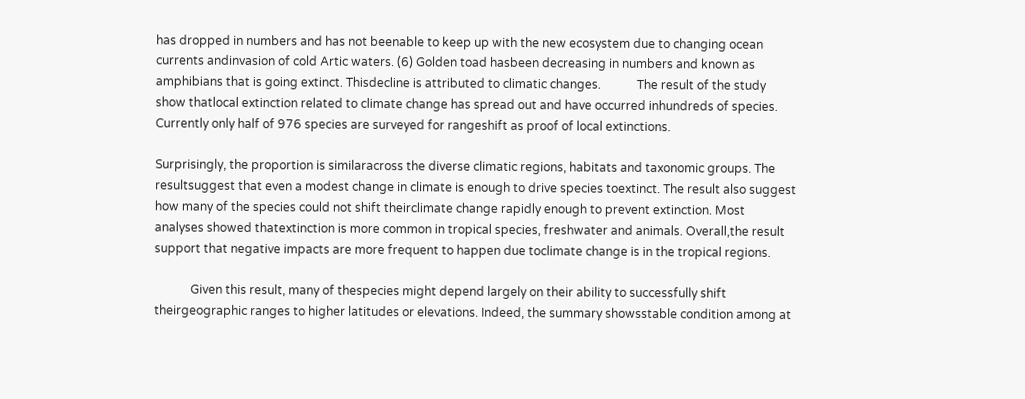has dropped in numbers and has not beenable to keep up with the new ecosystem due to changing ocean currents andinvasion of cold Artic waters. (6) Golden toad hasbeen decreasing in numbers and known as amphibians that is going extinct. Thisdecline is attributed to climatic changes.            The result of the study show thatlocal extinction related to climate change has spread out and have occurred inhundreds of species. Currently only half of 976 species are surveyed for rangeshift as proof of local extinctions.

Surprisingly, the proportion is similaracross the diverse climatic regions, habitats and taxonomic groups. The resultsuggest that even a modest change in climate is enough to drive species toextinct. The result also suggest how many of the species could not shift theirclimate change rapidly enough to prevent extinction. Most analyses showed thatextinction is more common in tropical species, freshwater and animals. Overall,the result support that negative impacts are more frequent to happen due toclimate change is in the tropical regions.

            Given this result, many of thespecies might depend largely on their ability to successfully shift theirgeographic ranges to higher latitudes or elevations. Indeed, the summary showsstable condition among at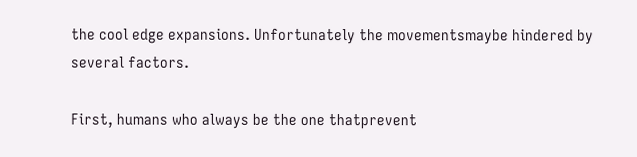the cool edge expansions. Unfortunately the movementsmaybe hindered by several factors.

First, humans who always be the one thatprevent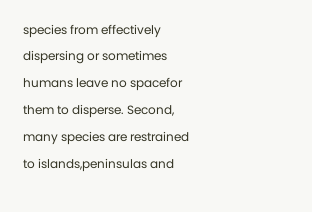species from effectively dispersing or sometimes humans leave no spacefor them to disperse. Second, many species are restrained to islands,peninsulas and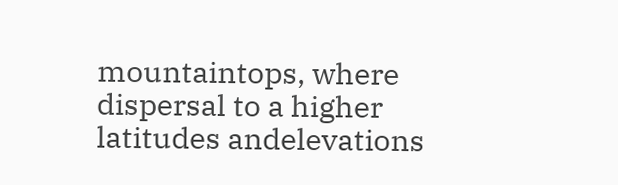mountaintops, where dispersal to a higher latitudes andelevations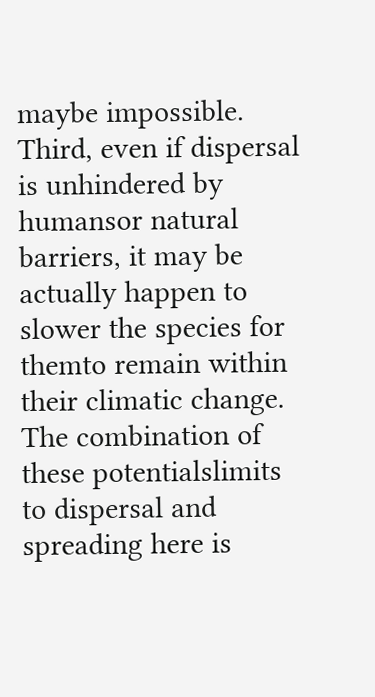maybe impossible. Third, even if dispersal is unhindered by humansor natural barriers, it may be actually happen to slower the species for themto remain within their climatic change. The combination of these potentialslimits to dispersal and spreading here is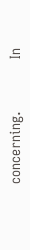concerning.             In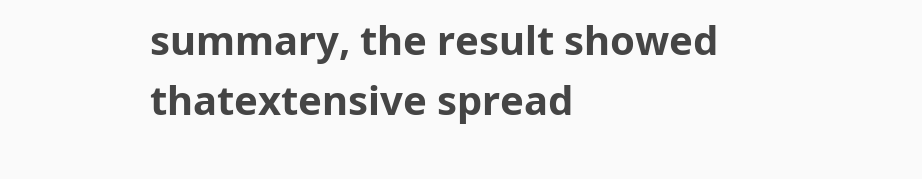summary, the result showed thatextensive spread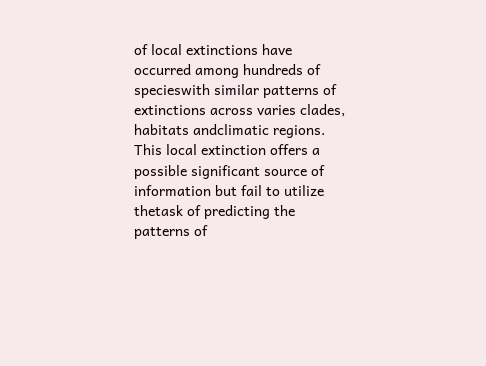of local extinctions have occurred among hundreds of specieswith similar patterns of extinctions across varies clades, habitats andclimatic regions. This local extinction offers a possible significant source of information but fail to utilize thetask of predicting the patterns of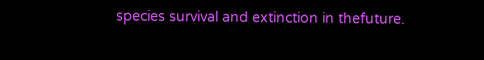species survival and extinction in thefuture.